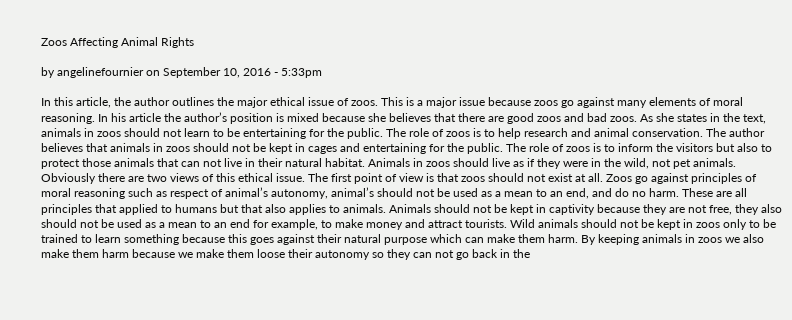Zoos Affecting Animal Rights

by angelinefournier on September 10, 2016 - 5:33pm

In this article, the author outlines the major ethical issue of zoos. This is a major issue because zoos go against many elements of moral reasoning. In his article the author’s position is mixed because she believes that there are good zoos and bad zoos. As she states in the text, animals in zoos should not learn to be entertaining for the public. The role of zoos is to help research and animal conservation. The author believes that animals in zoos should not be kept in cages and entertaining for the public. The role of zoos is to inform the visitors but also to protect those animals that can not live in their natural habitat. Animals in zoos should live as if they were in the wild, not pet animals. Obviously there are two views of this ethical issue. The first point of view is that zoos should not exist at all. Zoos go against principles of moral reasoning such as respect of animal’s autonomy, animal’s should not be used as a mean to an end, and do no harm. These are all principles that applied to humans but that also applies to animals. Animals should not be kept in captivity because they are not free, they also should not be used as a mean to an end for example, to make money and attract tourists. Wild animals should not be kept in zoos only to be trained to learn something because this goes against their natural purpose which can make them harm. By keeping animals in zoos we also make them harm because we make them loose their autonomy so they can not go back in the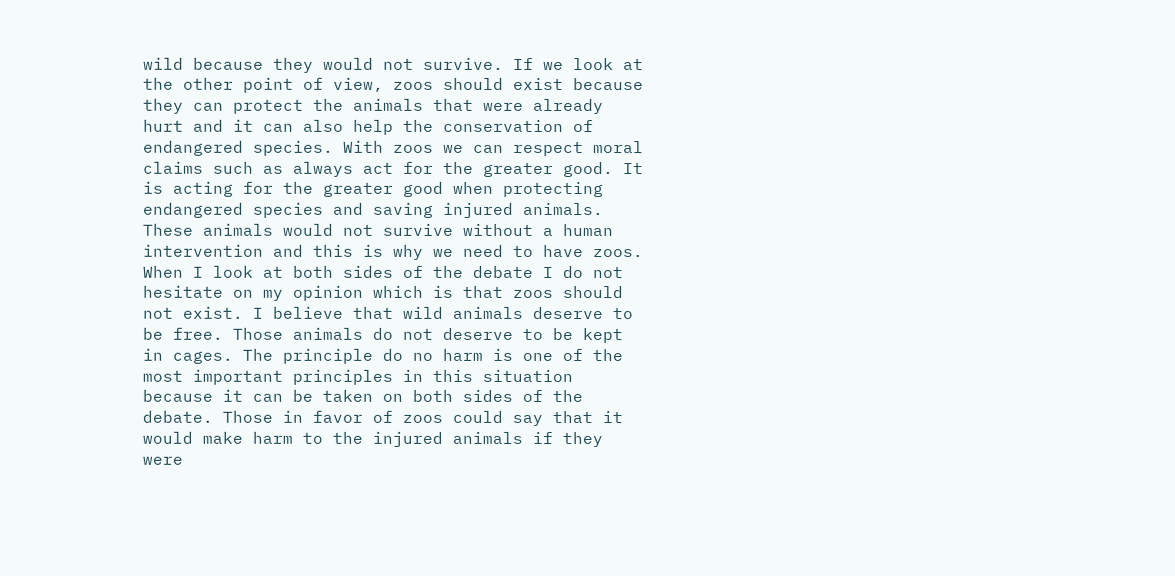wild because they would not survive. If we look at the other point of view, zoos should exist because they can protect the animals that were already hurt and it can also help the conservation of endangered species. With zoos we can respect moral claims such as always act for the greater good. It is acting for the greater good when protecting endangered species and saving injured animals. These animals would not survive without a human intervention and this is why we need to have zoos. When I look at both sides of the debate I do not hesitate on my opinion which is that zoos should not exist. I believe that wild animals deserve to be free. Those animals do not deserve to be kept in cages. The principle do no harm is one of the most important principles in this situation because it can be taken on both sides of the debate. Those in favor of zoos could say that it would make harm to the injured animals if they were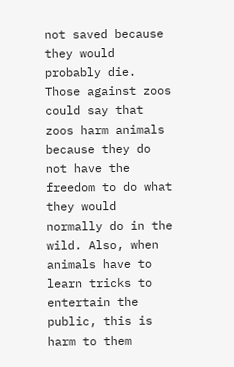not saved because they would probably die. Those against zoos could say that zoos harm animals because they do not have the freedom to do what they would normally do in the wild. Also, when animals have to learn tricks to entertain the public, this is harm to them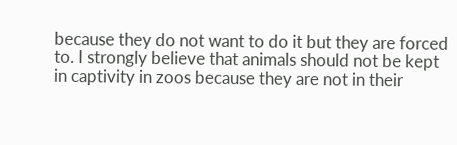because they do not want to do it but they are forced to. I strongly believe that animals should not be kept in captivity in zoos because they are not in their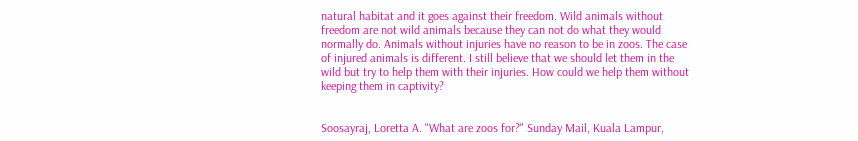natural habitat and it goes against their freedom. Wild animals without freedom are not wild animals because they can not do what they would normally do. Animals without injuries have no reason to be in zoos. The case of injured animals is different. I still believe that we should let them in the wild but try to help them with their injuries. How could we help them without keeping them in captivity?


Soosayraj, Loretta A. "What are zoos for?" Sunday Mail, Kuala Lampur,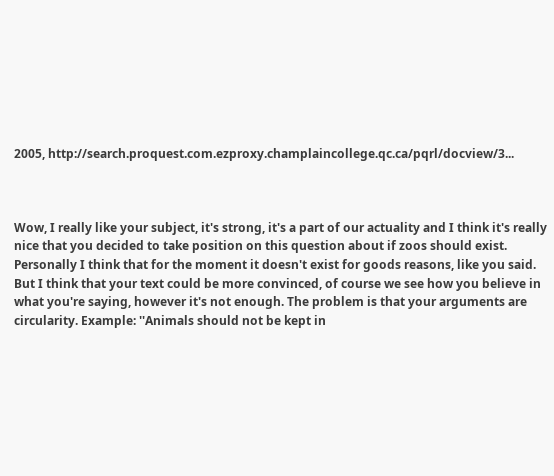2005, http://search.proquest.com.ezproxy.champlaincollege.qc.ca/pqrl/docview/3...



Wow, I really like your subject, it's strong, it's a part of our actuality and I think it's really nice that you decided to take position on this question about if zoos should exist. Personally I think that for the moment it doesn't exist for goods reasons, like you said.
But I think that your text could be more convinced, of course we see how you believe in what you're saying, however it's not enough. The problem is that your arguments are circularity. Example: ''Animals should not be kept in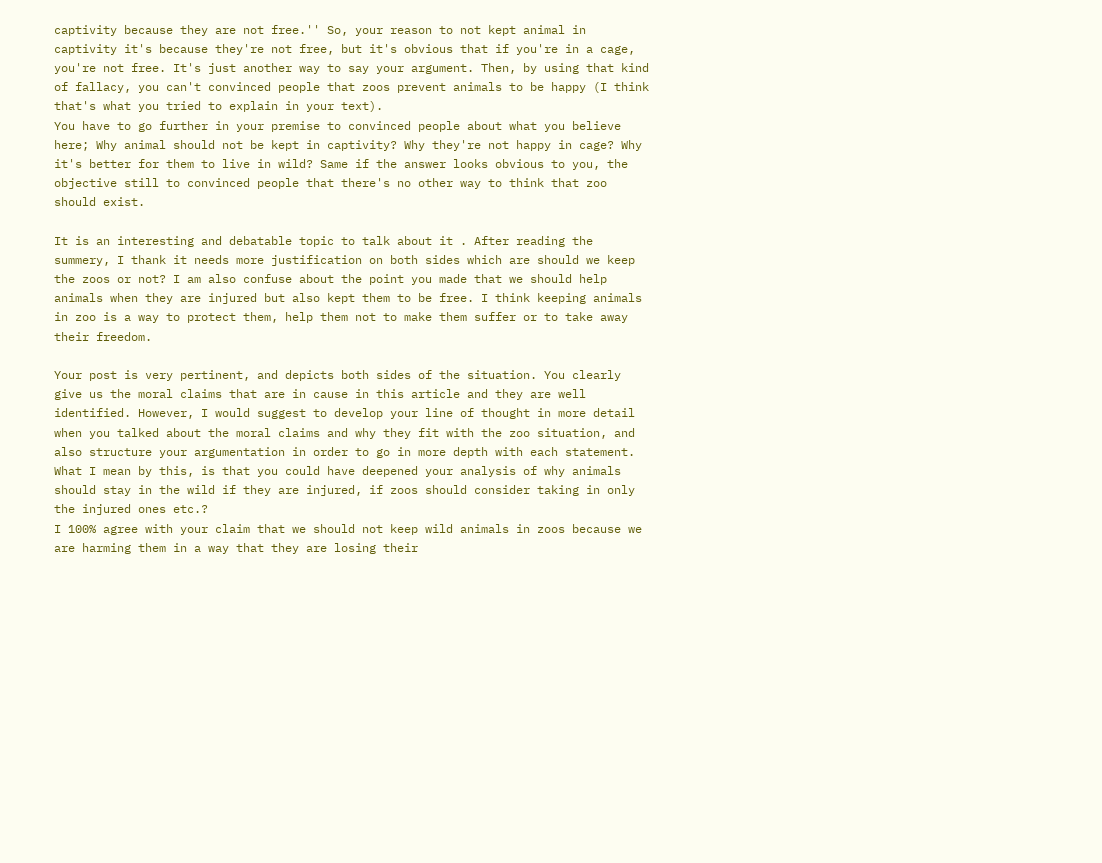captivity because they are not free.'' So, your reason to not kept animal in captivity it's because they're not free, but it's obvious that if you're in a cage, you're not free. It's just another way to say your argument. Then, by using that kind of fallacy, you can't convinced people that zoos prevent animals to be happy (I think that's what you tried to explain in your text).
You have to go further in your premise to convinced people about what you believe here; Why animal should not be kept in captivity? Why they're not happy in cage? Why it's better for them to live in wild? Same if the answer looks obvious to you, the objective still to convinced people that there's no other way to think that zoo should exist.

It is an interesting and debatable topic to talk about it . After reading the summery, I thank it needs more justification on both sides which are should we keep the zoos or not? I am also confuse about the point you made that we should help animals when they are injured but also kept them to be free. I think keeping animals in zoo is a way to protect them, help them not to make them suffer or to take away their freedom.

Your post is very pertinent, and depicts both sides of the situation. You clearly give us the moral claims that are in cause in this article and they are well identified. However, I would suggest to develop your line of thought in more detail when you talked about the moral claims and why they fit with the zoo situation, and also structure your argumentation in order to go in more depth with each statement. What I mean by this, is that you could have deepened your analysis of why animals should stay in the wild if they are injured, if zoos should consider taking in only the injured ones etc.?
I 100% agree with your claim that we should not keep wild animals in zoos because we are harming them in a way that they are losing their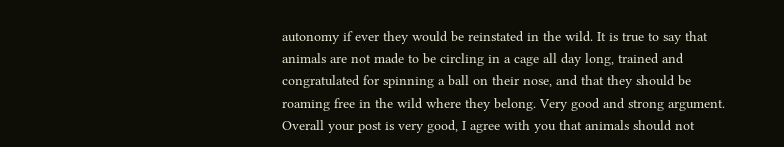autonomy if ever they would be reinstated in the wild. It is true to say that animals are not made to be circling in a cage all day long, trained and congratulated for spinning a ball on their nose, and that they should be roaming free in the wild where they belong. Very good and strong argument.
Overall your post is very good, I agree with you that animals should not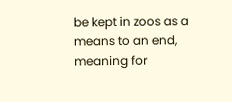be kept in zoos as a means to an end, meaning for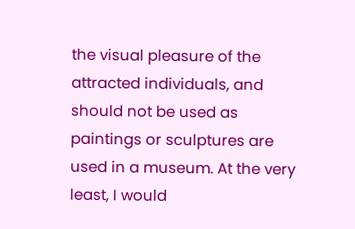the visual pleasure of the attracted individuals, and should not be used as paintings or sculptures are used in a museum. At the very least, I would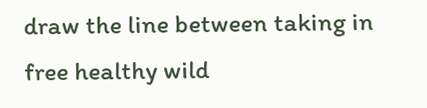draw the line between taking in free healthy wild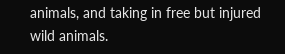animals, and taking in free but injured wild animals.